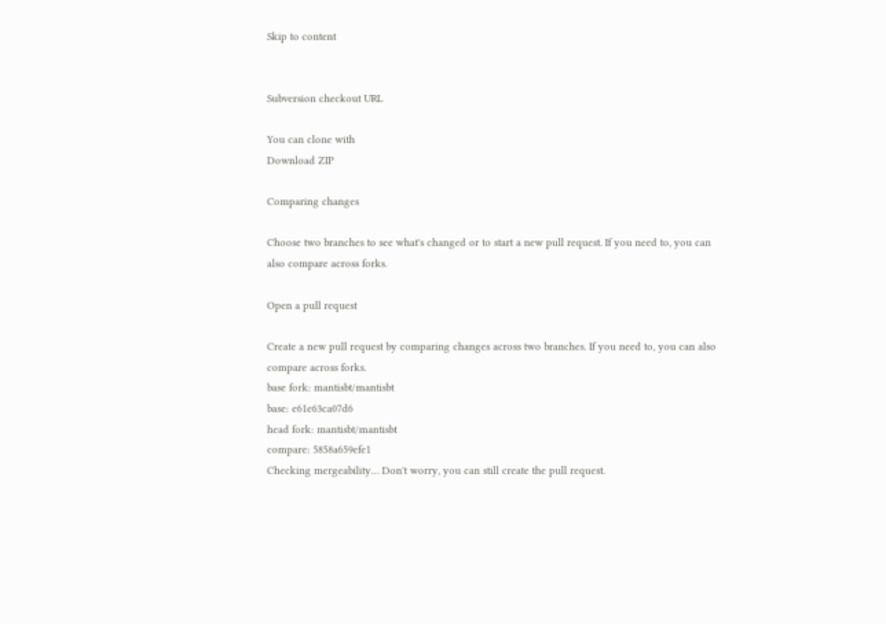Skip to content


Subversion checkout URL

You can clone with
Download ZIP

Comparing changes

Choose two branches to see what's changed or to start a new pull request. If you need to, you can also compare across forks.

Open a pull request

Create a new pull request by comparing changes across two branches. If you need to, you can also compare across forks.
base fork: mantisbt/mantisbt
base: e61e63ca07d6
head fork: mantisbt/mantisbt
compare: 5858a659efe1
Checking mergeability… Don't worry, you can still create the pull request.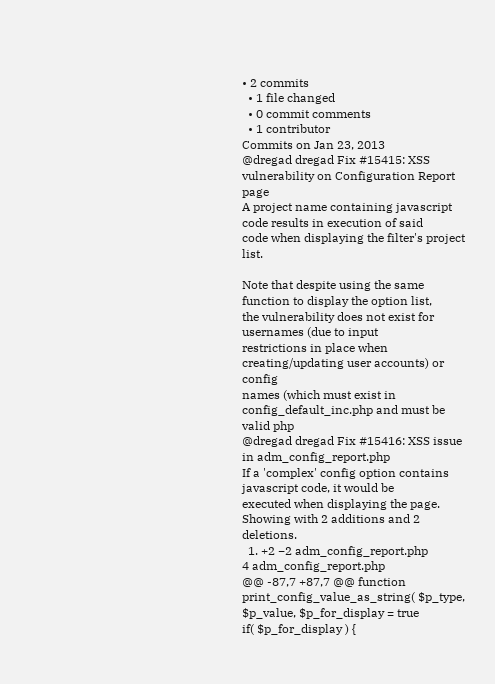• 2 commits
  • 1 file changed
  • 0 commit comments
  • 1 contributor
Commits on Jan 23, 2013
@dregad dregad Fix #15415: XSS vulnerability on Configuration Report page
A project name containing javascript code results in execution of said
code when displaying the filter's project list.

Note that despite using the same function to display the option list,
the vulnerability does not exist for usernames (due to input
restrictions in place when creating/updating user accounts) or config
names (which must exist in config_default_inc.php and must be valid php
@dregad dregad Fix #15416: XSS issue in adm_config_report.php
If a 'complex' config option contains javascript code, it would be
executed when displaying the page.
Showing with 2 additions and 2 deletions.
  1. +2 −2 adm_config_report.php
4 adm_config_report.php
@@ -87,7 +87,7 @@ function print_config_value_as_string( $p_type, $p_value, $p_for_display = true
if( $p_for_display ) {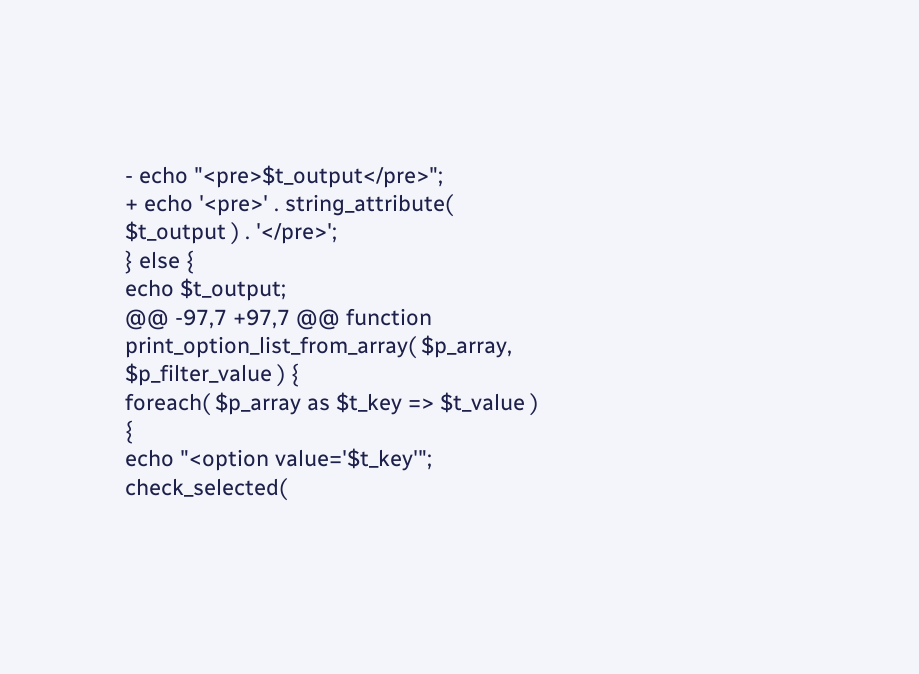- echo "<pre>$t_output</pre>";
+ echo '<pre>' . string_attribute( $t_output ) . '</pre>';
} else {
echo $t_output;
@@ -97,7 +97,7 @@ function print_option_list_from_array( $p_array, $p_filter_value ) {
foreach( $p_array as $t_key => $t_value ) {
echo "<option value='$t_key'";
check_selected(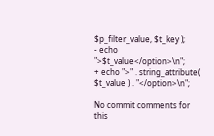$p_filter_value, $t_key );
- echo ">$t_value</option>\n";
+ echo ">" . string_attribute( $t_value ) . "</option>\n";

No commit comments for this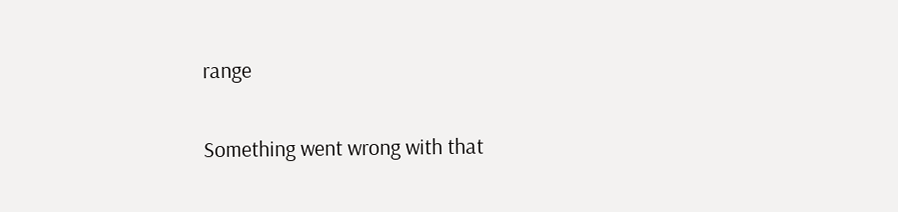range

Something went wrong with that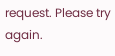request. Please try again.